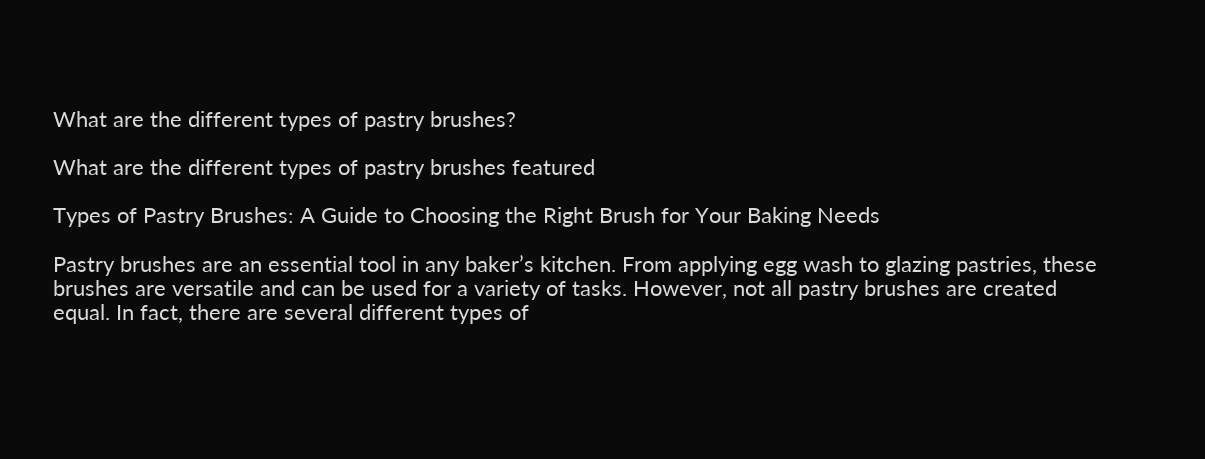What are the different types of pastry brushes?

What are the different types of pastry brushes featured

Types of Pastry Brushes: A Guide to Choosing the Right Brush for Your Baking Needs

Pastry brushes are an essential tool in any baker’s kitchen. From applying egg wash to glazing pastries, these brushes are versatile and can be used for a variety of tasks. However, not all pastry brushes are created equal. In fact, there are several different types of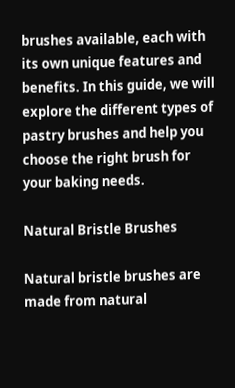brushes available, each with its own unique features and benefits. In this guide, we will explore the different types of pastry brushes and help you choose the right brush for your baking needs.

Natural Bristle Brushes

Natural bristle brushes are made from natural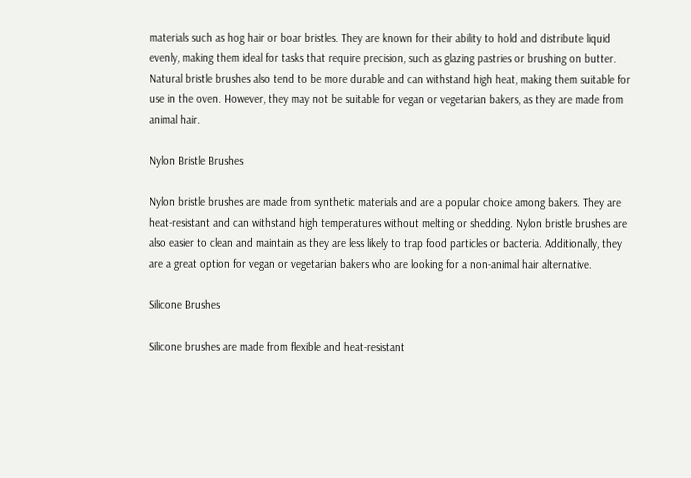materials such as hog hair or boar bristles. They are known for their ability to hold and distribute liquid evenly, making them ideal for tasks that require precision, such as glazing pastries or brushing on butter. Natural bristle brushes also tend to be more durable and can withstand high heat, making them suitable for use in the oven. However, they may not be suitable for vegan or vegetarian bakers, as they are made from animal hair.

Nylon Bristle Brushes

Nylon bristle brushes are made from synthetic materials and are a popular choice among bakers. They are heat-resistant and can withstand high temperatures without melting or shedding. Nylon bristle brushes are also easier to clean and maintain as they are less likely to trap food particles or bacteria. Additionally, they are a great option for vegan or vegetarian bakers who are looking for a non-animal hair alternative.

Silicone Brushes

Silicone brushes are made from flexible and heat-resistant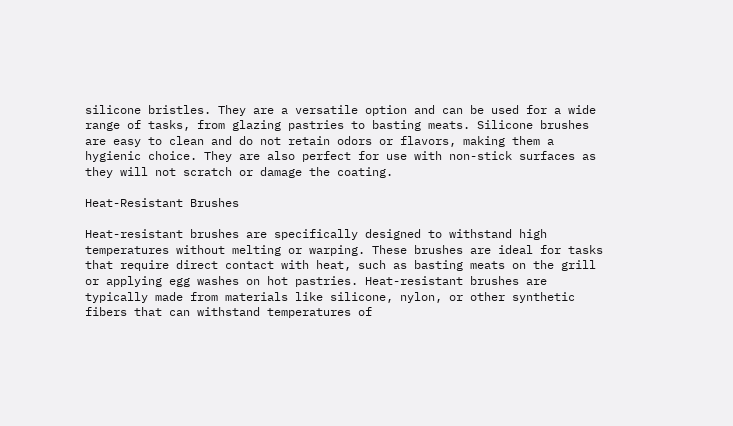silicone bristles. They are a versatile option and can be used for a wide range of tasks, from glazing pastries to basting meats. Silicone brushes are easy to clean and do not retain odors or flavors, making them a hygienic choice. They are also perfect for use with non-stick surfaces as they will not scratch or damage the coating.

Heat-Resistant Brushes

Heat-resistant brushes are specifically designed to withstand high temperatures without melting or warping. These brushes are ideal for tasks that require direct contact with heat, such as basting meats on the grill or applying egg washes on hot pastries. Heat-resistant brushes are typically made from materials like silicone, nylon, or other synthetic fibers that can withstand temperatures of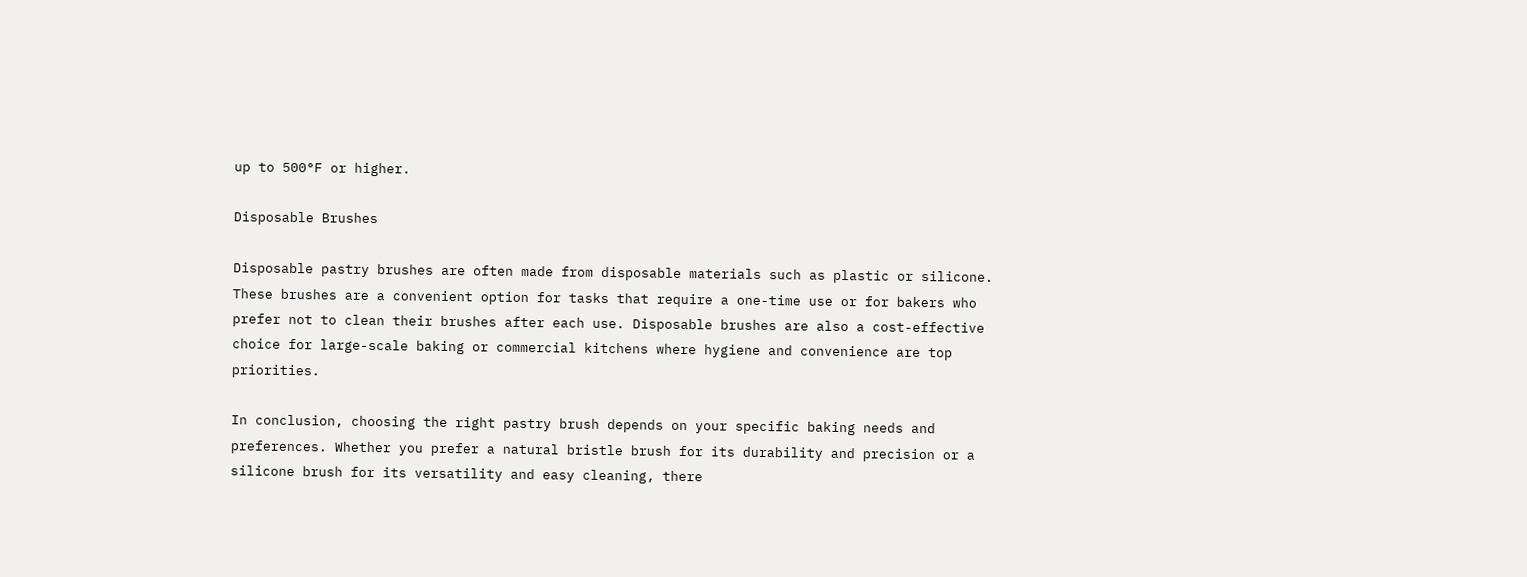up to 500°F or higher.

Disposable Brushes

Disposable pastry brushes are often made from disposable materials such as plastic or silicone. These brushes are a convenient option for tasks that require a one-time use or for bakers who prefer not to clean their brushes after each use. Disposable brushes are also a cost-effective choice for large-scale baking or commercial kitchens where hygiene and convenience are top priorities.

In conclusion, choosing the right pastry brush depends on your specific baking needs and preferences. Whether you prefer a natural bristle brush for its durability and precision or a silicone brush for its versatility and easy cleaning, there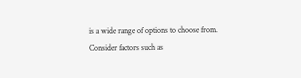is a wide range of options to choose from. Consider factors such as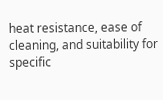heat resistance, ease of cleaning, and suitability for specific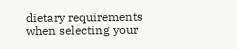dietary requirements when selecting your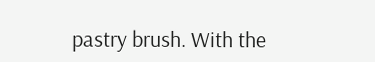pastry brush. With the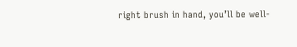right brush in hand, you’ll be well-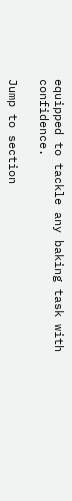equipped to tackle any baking task with confidence.

Jump to section